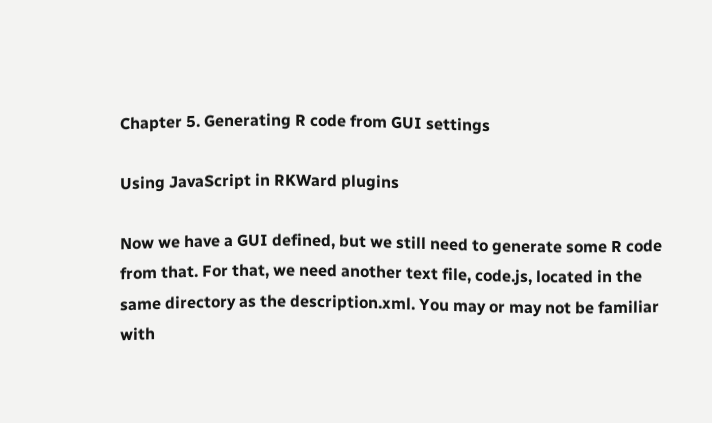Chapter 5. Generating R code from GUI settings

Using JavaScript in RKWard plugins

Now we have a GUI defined, but we still need to generate some R code from that. For that, we need another text file, code.js, located in the same directory as the description.xml. You may or may not be familiar with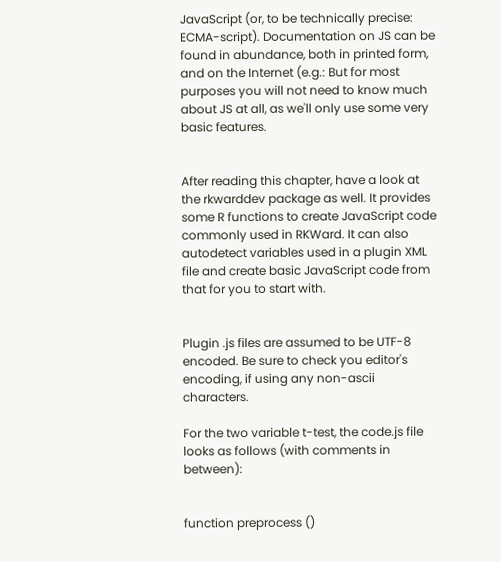JavaScript (or, to be technically precise: ECMA-script). Documentation on JS can be found in abundance, both in printed form, and on the Internet (e.g.: But for most purposes you will not need to know much about JS at all, as we'll only use some very basic features.


After reading this chapter, have a look at the rkwarddev package as well. It provides some R functions to create JavaScript code commonly used in RKWard. It can also autodetect variables used in a plugin XML file and create basic JavaScript code from that for you to start with.


Plugin .js files are assumed to be UTF-8 encoded. Be sure to check you editor's encoding, if using any non-ascii characters.

For the two variable t-test, the code.js file looks as follows (with comments in between):


function preprocess ()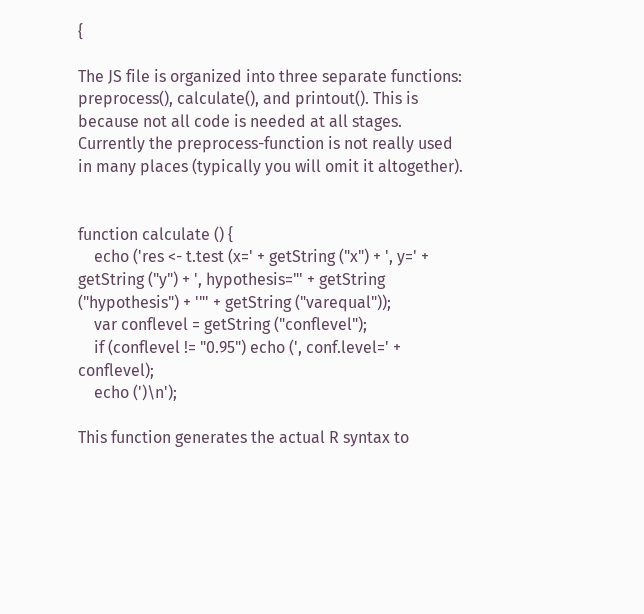{

The JS file is organized into three separate functions: preprocess(), calculate(), and printout(). This is because not all code is needed at all stages. Currently the preprocess-function is not really used in many places (typically you will omit it altogether).


function calculate () {
    echo ('res <- t.test (x=' + getString ("x") + ', y=' + getString ("y") + ', hypothesis="' + getString ("hypothesis") + '"' + getString ("varequal"));
    var conflevel = getString ("conflevel");
    if (conflevel != "0.95") echo (', conf.level=' + conflevel);
    echo (')\n');

This function generates the actual R syntax to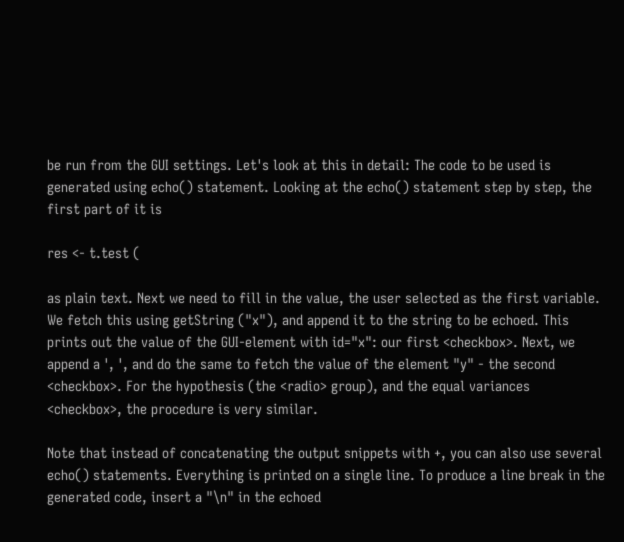be run from the GUI settings. Let's look at this in detail: The code to be used is generated using echo() statement. Looking at the echo() statement step by step, the first part of it is

res <- t.test (

as plain text. Next we need to fill in the value, the user selected as the first variable. We fetch this using getString ("x"), and append it to the string to be echoed. This prints out the value of the GUI-element with id="x": our first <checkbox>. Next, we append a ', ', and do the same to fetch the value of the element "y" - the second <checkbox>. For the hypothesis (the <radio> group), and the equal variances <checkbox>, the procedure is very similar.

Note that instead of concatenating the output snippets with +, you can also use several echo() statements. Everything is printed on a single line. To produce a line break in the generated code, insert a "\n" in the echoed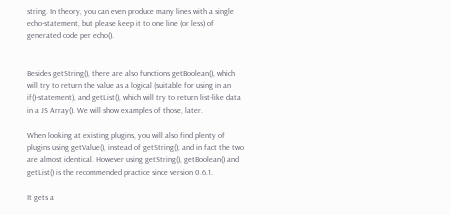string. In theory, you can even produce many lines with a single echo-statement, but please keep it to one line (or less) of generated code per echo().


Besides getString(), there are also functions getBoolean(), which will try to return the value as a logical (suitable for using in an if()-statement), and getList(), which will try to return list-like data in a JS Array(). We will show examples of those, later.

When looking at existing plugins, you will also find plenty of plugins using getValue(), instead of getString(), and in fact the two are almost identical. However using getString(), getBoolean() and getList() is the recommended practice since version 0.6.1.

It gets a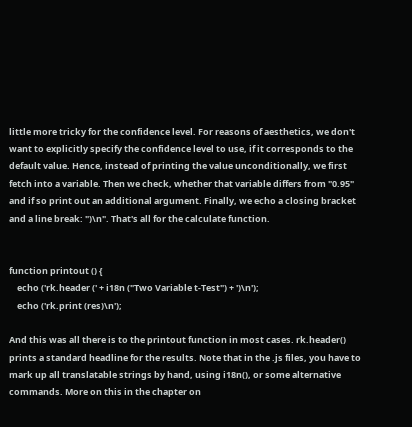little more tricky for the confidence level. For reasons of aesthetics, we don't want to explicitly specify the confidence level to use, if it corresponds to the default value. Hence, instead of printing the value unconditionally, we first fetch into a variable. Then we check, whether that variable differs from "0.95" and if so print out an additional argument. Finally, we echo a closing bracket and a line break: ")\n". That's all for the calculate function.


function printout () {
    echo ('rk.header (' + i18n ("Two Variable t-Test") + ')\n');
    echo ('rk.print (res)\n');

And this was all there is to the printout function in most cases. rk.header() prints a standard headline for the results. Note that in the .js files, you have to mark up all translatable strings by hand, using i18n(), or some alternative commands. More on this in the chapter on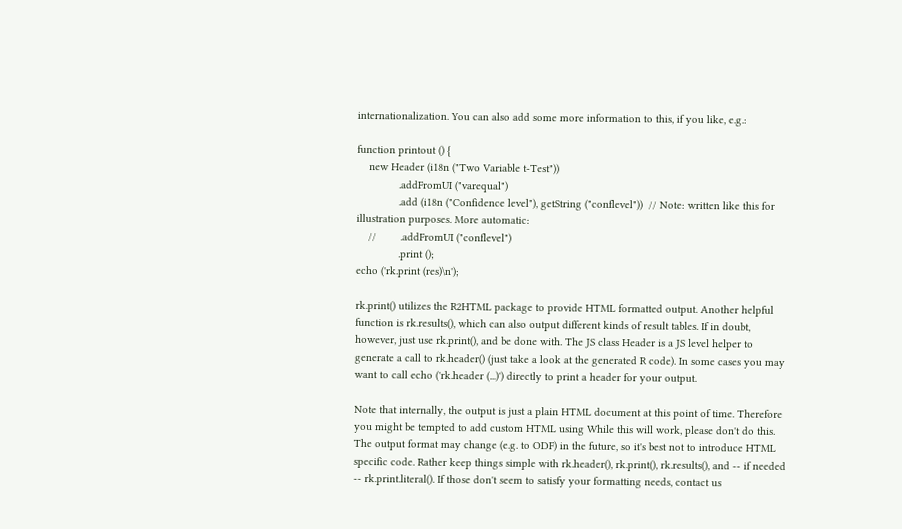internationalization. You can also add some more information to this, if you like, e.g.:

function printout () {
    new Header (i18n ("Two Variable t-Test"))
              .addFromUI ("varequal")
              .add (i18n ("Confidence level"), getString ("conflevel"))  // Note: written like this for illustration purposes. More automatic:
    //        .addFromUI ("conflevel")
              .print ();
echo ('rk.print (res)\n');

rk.print() utilizes the R2HTML package to provide HTML formatted output. Another helpful function is rk.results(), which can also output different kinds of result tables. If in doubt, however, just use rk.print(), and be done with. The JS class Header is a JS level helper to generate a call to rk.header() (just take a look at the generated R code). In some cases you may want to call echo ('rk.header (...)') directly to print a header for your output.

Note that internally, the output is just a plain HTML document at this point of time. Therefore you might be tempted to add custom HTML using While this will work, please don't do this. The output format may change (e.g. to ODF) in the future, so it's best not to introduce HTML specific code. Rather keep things simple with rk.header(), rk.print(), rk.results(), and -- if needed -- rk.print.literal(). If those don't seem to satisfy your formatting needs, contact us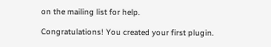on the mailing list for help.

Congratulations! You created your first plugin.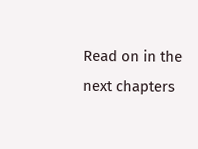Read on in the next chapters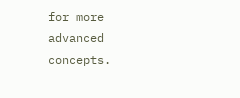for more advanced concepts.